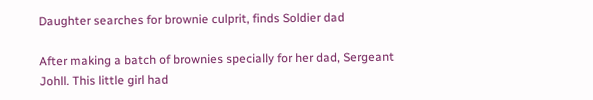Daughter searches for brownie culprit, finds Soldier dad

After making a batch of brownies specially for her dad, Sergeant Johll. This little girl had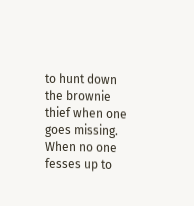to hunt down the brownie thief when one goes missing. When no one fesses up to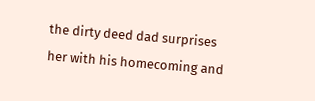the dirty deed dad surprises her with his homecoming and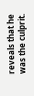reveals that he was the culprit.